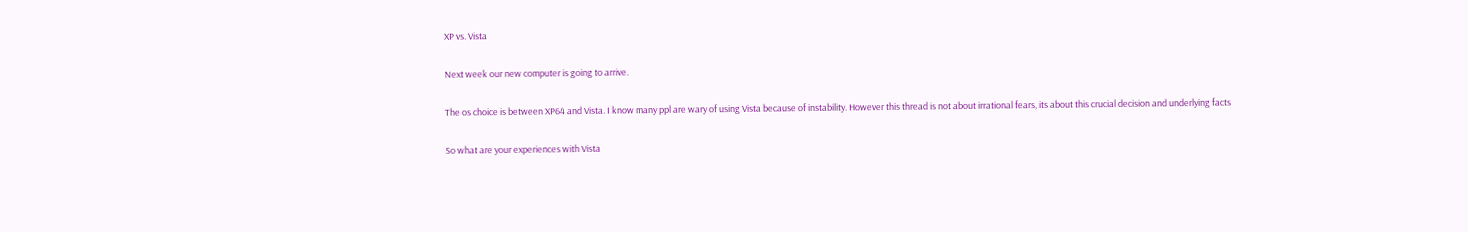XP vs. Vista

Next week our new computer is going to arrive.

The os choice is between XP64 and Vista. I know many ppl are wary of using Vista because of instability. However this thread is not about irrational fears, its about this crucial decision and underlying facts

So what are your experiences with Vista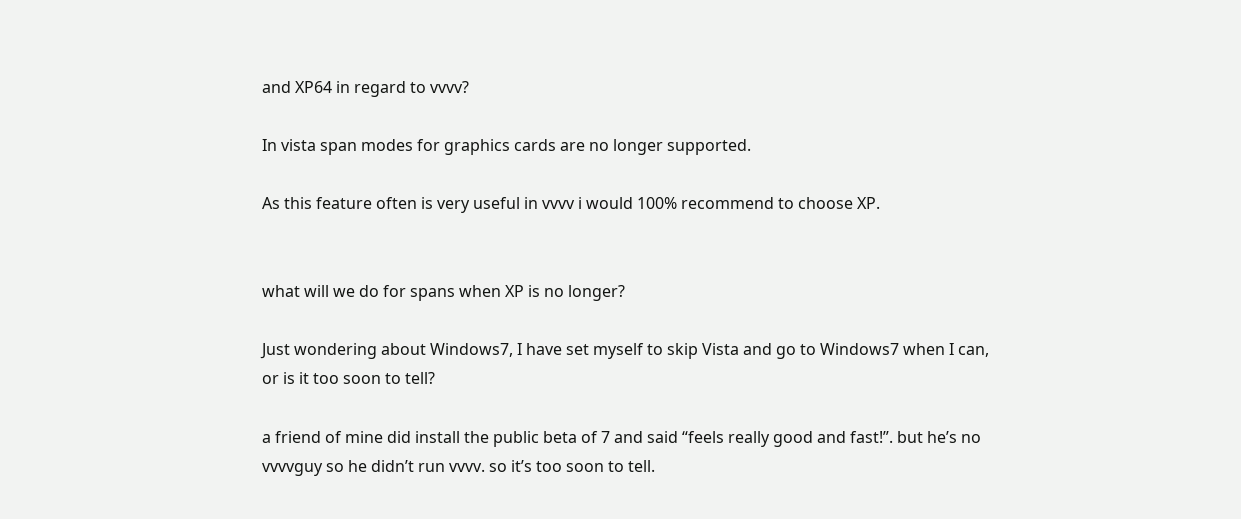and XP64 in regard to vvvv?

In vista span modes for graphics cards are no longer supported.

As this feature often is very useful in vvvv i would 100% recommend to choose XP.


what will we do for spans when XP is no longer?

Just wondering about Windows7, I have set myself to skip Vista and go to Windows7 when I can, or is it too soon to tell?

a friend of mine did install the public beta of 7 and said “feels really good and fast!”. but he’s no vvvvguy so he didn’t run vvvv. so it’s too soon to tell.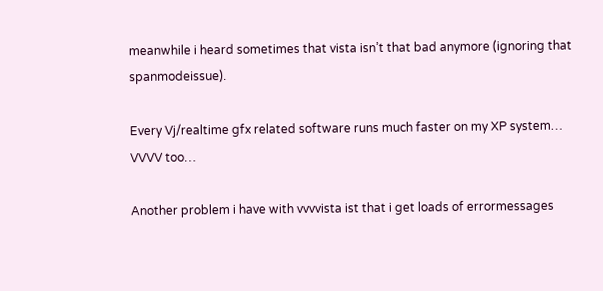meanwhile i heard sometimes that vista isn’t that bad anymore (ignoring that spanmodeissue).

Every Vj/realtime gfx related software runs much faster on my XP system… VVVV too…

Another problem i have with vvvvista ist that i get loads of errormessages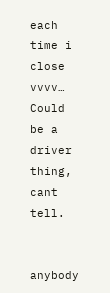each time i close vvvv… Could be a driver thing, cant tell.


anybody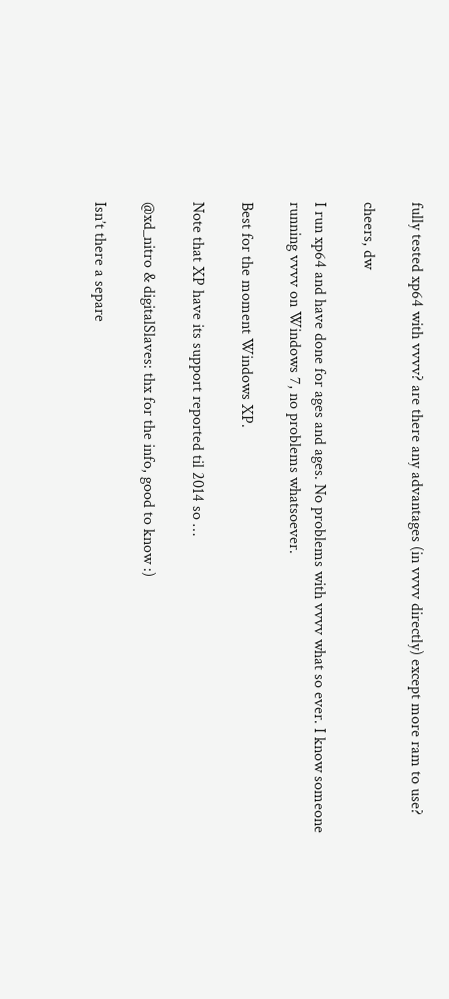fully tested xp64 with vvvv? are there any advantages (in vvvv directly) except more ram to use?

cheers, dw

I run xp64 and have done for ages and ages. No problems with vvvv what so ever. I know someone running vvvv on Windows 7, no problems whatsoever.

Best for the moment Windows XP.

Note that XP have its support reported til 2014 so …

@xd_nitro & digitalSlaves: thx for the info, good to know :)

Isn’t there a separe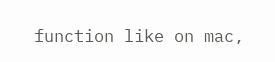function like on mac,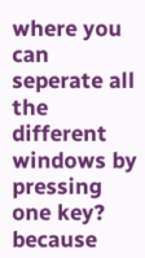where you can seperate all the different windows by pressing one key? because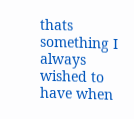thats something I always wished to have when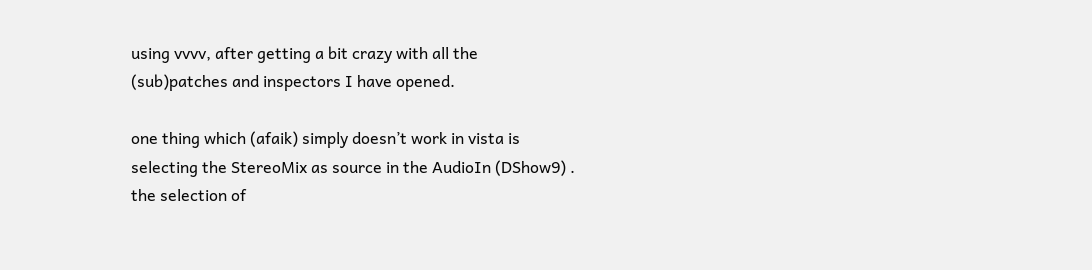using vvvv, after getting a bit crazy with all the (sub)patches and inspectors I have opened.

one thing which (afaik) simply doesn’t work in vista is selecting the StereoMix as source in the AudioIn (DShow9) . the selection of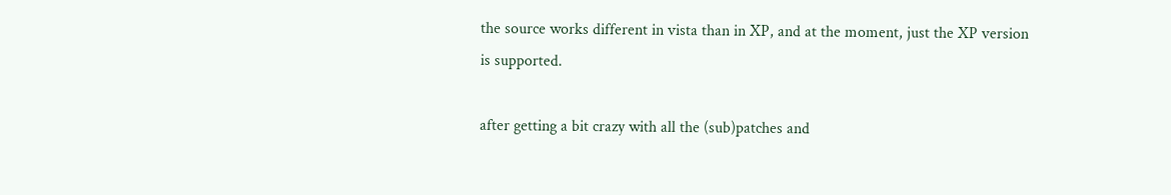the source works different in vista than in XP, and at the moment, just the XP version is supported.

after getting a bit crazy with all the (sub)patches and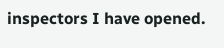inspectors I have opened.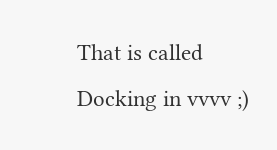That is called Docking in vvvv ;)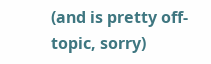(and is pretty off-topic, sorry)